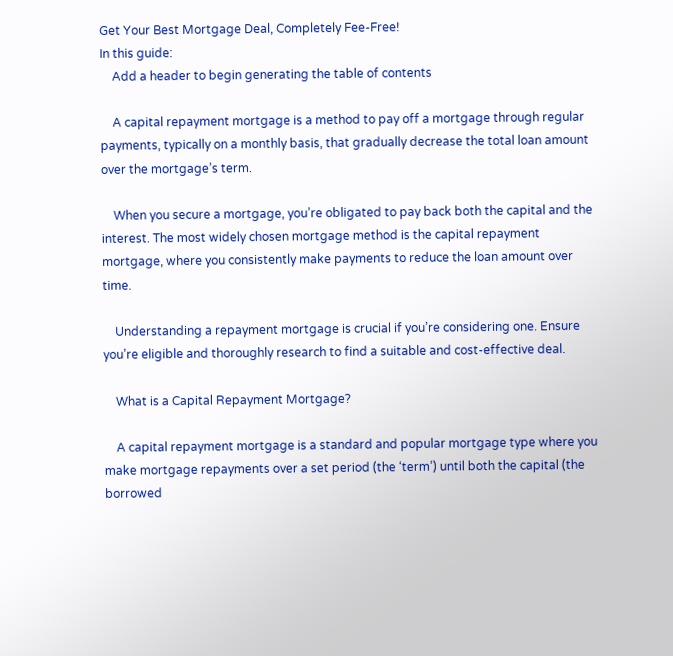Get Your Best Mortgage Deal, Completely Fee-Free!
In this guide:
    Add a header to begin generating the table of contents

    A capital repayment mortgage is a method to pay off a mortgage through regular payments, typically on a monthly basis, that gradually decrease the total loan amount over the mortgage’s term.

    When you secure a mortgage, you’re obligated to pay back both the capital and the interest. The most widely chosen mortgage method is the capital repayment mortgage, where you consistently make payments to reduce the loan amount over time.

    Understanding a repayment mortgage is crucial if you’re considering one. Ensure you’re eligible and thoroughly research to find a suitable and cost-effective deal.

    What is a Capital Repayment Mortgage?

    A capital repayment mortgage is a standard and popular mortgage type where you make mortgage repayments over a set period (the ‘term’) until both the capital (the borrowed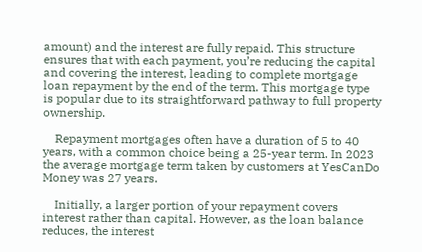amount) and the interest are fully repaid. This structure ensures that with each payment, you’re reducing the capital and covering the interest, leading to complete mortgage loan repayment by the end of the term. This mortgage type is popular due to its straightforward pathway to full property ownership.

    Repayment mortgages often have a duration of 5 to 40 years, with a common choice being a 25-year term. In 2023 the average mortgage term taken by customers at YesCanDo Money was 27 years.

    Initially, a larger portion of your repayment covers interest rather than capital. However, as the loan balance reduces, the interest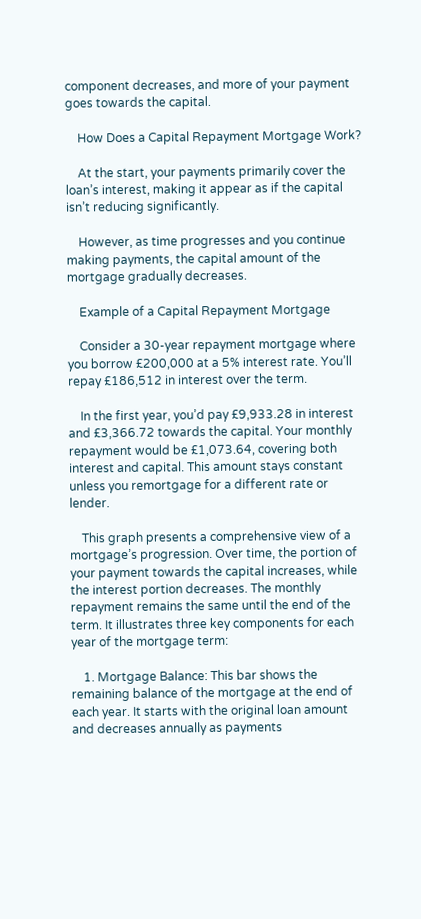component decreases, and more of your payment goes towards the capital.

    How Does a Capital Repayment Mortgage Work?

    At the start, your payments primarily cover the loan’s interest, making it appear as if the capital isn’t reducing significantly.

    However, as time progresses and you continue making payments, the capital amount of the mortgage gradually decreases.

    Example of a Capital Repayment Mortgage

    Consider a 30-year repayment mortgage where you borrow £200,000 at a 5% interest rate. You’ll repay £186,512 in interest over the term.

    In the first year, you’d pay £9,933.28 in interest and £3,366.72 towards the capital. Your monthly repayment would be £1,073.64, covering both interest and capital. This amount stays constant unless you remortgage for a different rate or lender.

    This graph presents a comprehensive view of a mortgage’s progression. Over time, the portion of your payment towards the capital increases, while the interest portion decreases. The monthly repayment remains the same until the end of the term. It illustrates three key components for each year of the mortgage term:

    1. Mortgage Balance: This bar shows the remaining balance of the mortgage at the end of each year. It starts with the original loan amount and decreases annually as payments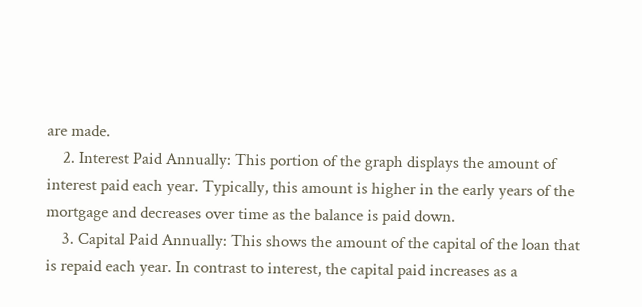are made.
    2. Interest Paid Annually: This portion of the graph displays the amount of interest paid each year. Typically, this amount is higher in the early years of the mortgage and decreases over time as the balance is paid down.
    3. Capital Paid Annually: This shows the amount of the capital of the loan that is repaid each year. In contrast to interest, the capital paid increases as a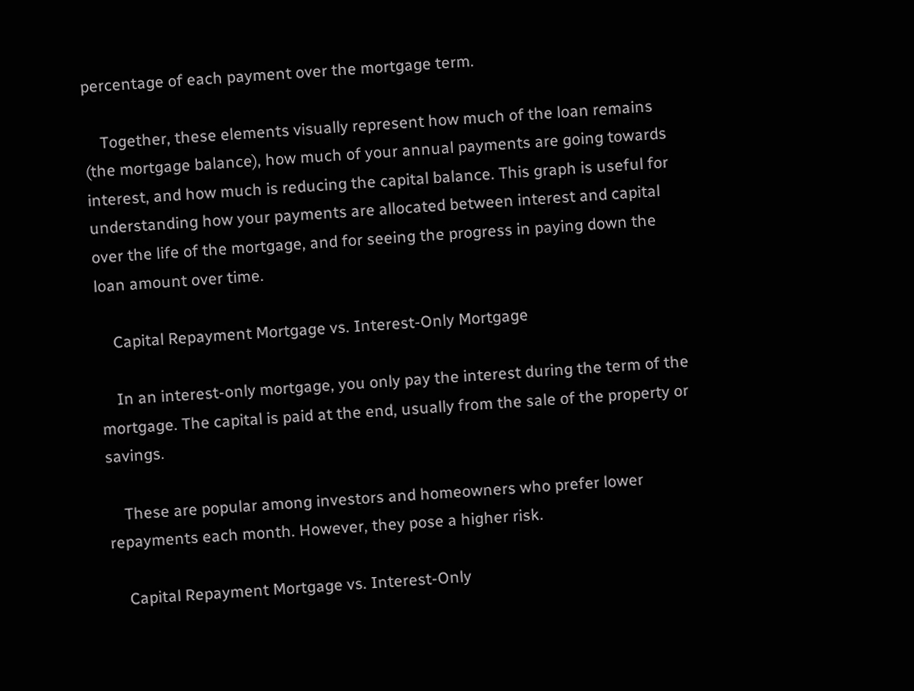percentage of each payment over the mortgage term.

    Together, these elements visually represent how much of the loan remains (the mortgage balance), how much of your annual payments are going towards interest, and how much is reducing the capital balance. This graph is useful for understanding how your payments are allocated between interest and capital over the life of the mortgage, and for seeing the progress in paying down the loan amount over time.

    Capital Repayment Mortgage vs. Interest-Only Mortgage

    In an interest-only mortgage, you only pay the interest during the term of the mortgage. The capital is paid at the end, usually from the sale of the property or savings.

    These are popular among investors and homeowners who prefer lower repayments each month. However, they pose a higher risk.

    Capital Repayment Mortgage vs. Interest-Only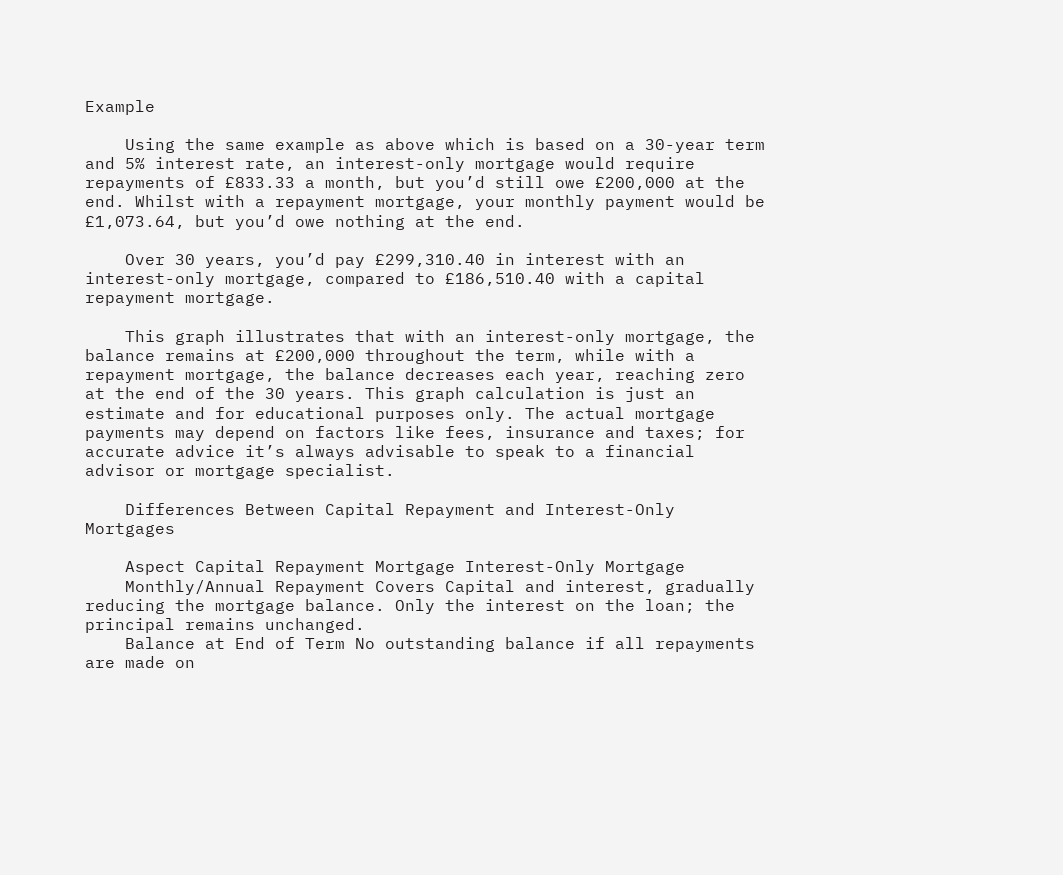Example

    Using the same example as above which is based on a 30-year term and 5% interest rate, an interest-only mortgage would require repayments of £833.33 a month, but you’d still owe £200,000 at the end. Whilst with a repayment mortgage, your monthly payment would be £1,073.64, but you’d owe nothing at the end.

    Over 30 years, you’d pay £299,310.40 in interest with an interest-only mortgage, compared to £186,510.40 with a capital repayment mortgage.

    This graph illustrates that with an interest-only mortgage, the balance remains at £200,000 throughout the term, while with a repayment mortgage, the balance decreases each year, reaching zero at the end of the 30 years. This graph calculation is just an estimate and for educational purposes only. The actual mortgage payments may depend on factors like fees, insurance and taxes; for accurate advice it’s always advisable to speak to a financial advisor or mortgage specialist.

    Differences Between Capital Repayment and Interest-Only Mortgages

    Aspect Capital Repayment Mortgage Interest-Only Mortgage
    Monthly/Annual Repayment Covers Capital and interest, gradually reducing the mortgage balance. Only the interest on the loan; the principal remains unchanged.
    Balance at End of Term No outstanding balance if all repayments are made on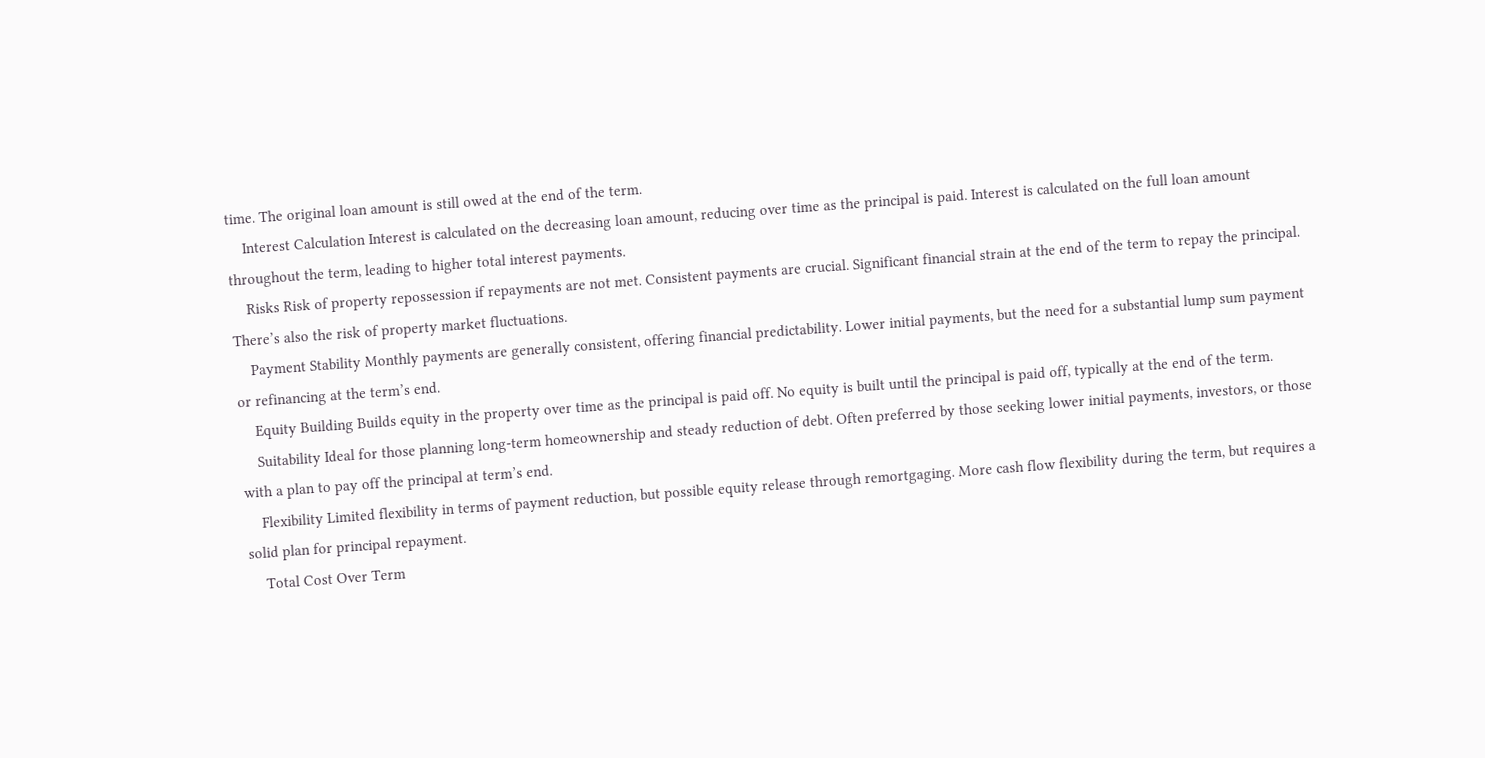time. The original loan amount is still owed at the end of the term.
    Interest Calculation Interest is calculated on the decreasing loan amount, reducing over time as the principal is paid. Interest is calculated on the full loan amount throughout the term, leading to higher total interest payments.
    Risks Risk of property repossession if repayments are not met. Consistent payments are crucial. Significant financial strain at the end of the term to repay the principal. There’s also the risk of property market fluctuations.
    Payment Stability Monthly payments are generally consistent, offering financial predictability. Lower initial payments, but the need for a substantial lump sum payment or refinancing at the term’s end.
    Equity Building Builds equity in the property over time as the principal is paid off. No equity is built until the principal is paid off, typically at the end of the term.
    Suitability Ideal for those planning long-term homeownership and steady reduction of debt. Often preferred by those seeking lower initial payments, investors, or those with a plan to pay off the principal at term’s end.
    Flexibility Limited flexibility in terms of payment reduction, but possible equity release through remortgaging. More cash flow flexibility during the term, but requires a solid plan for principal repayment.
    Total Cost Over Term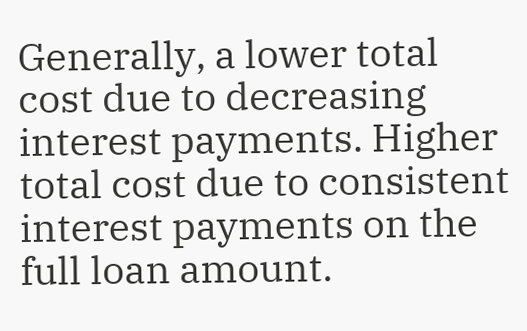Generally, a lower total cost due to decreasing interest payments. Higher total cost due to consistent interest payments on the full loan amount.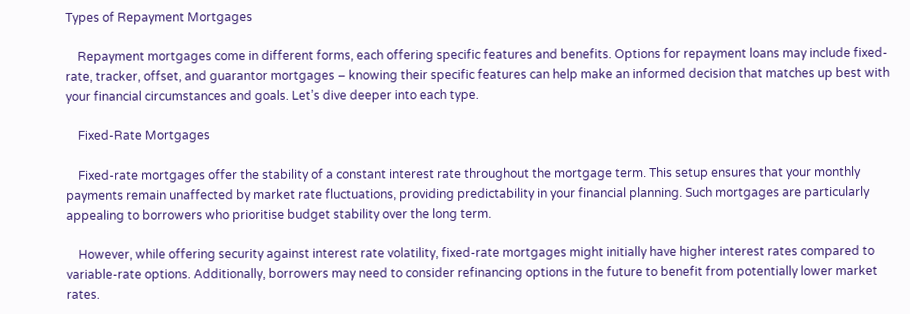Types of Repayment Mortgages

    Repayment mortgages come in different forms, each offering specific features and benefits. Options for repayment loans may include fixed-rate, tracker, offset, and guarantor mortgages – knowing their specific features can help make an informed decision that matches up best with your financial circumstances and goals. Let’s dive deeper into each type.

    Fixed-Rate Mortgages

    Fixed-rate mortgages offer the stability of a constant interest rate throughout the mortgage term. This setup ensures that your monthly payments remain unaffected by market rate fluctuations, providing predictability in your financial planning. Such mortgages are particularly appealing to borrowers who prioritise budget stability over the long term.

    However, while offering security against interest rate volatility, fixed-rate mortgages might initially have higher interest rates compared to variable-rate options. Additionally, borrowers may need to consider refinancing options in the future to benefit from potentially lower market rates.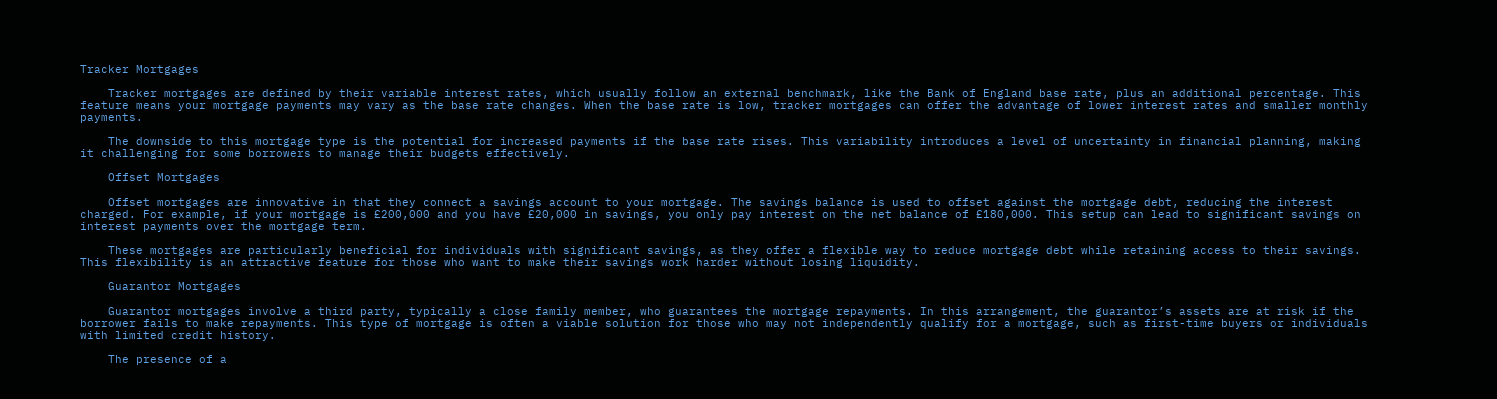Tracker Mortgages

    Tracker mortgages are defined by their variable interest rates, which usually follow an external benchmark, like the Bank of England base rate, plus an additional percentage. This feature means your mortgage payments may vary as the base rate changes. When the base rate is low, tracker mortgages can offer the advantage of lower interest rates and smaller monthly payments.

    The downside to this mortgage type is the potential for increased payments if the base rate rises. This variability introduces a level of uncertainty in financial planning, making it challenging for some borrowers to manage their budgets effectively.

    Offset Mortgages

    Offset mortgages are innovative in that they connect a savings account to your mortgage. The savings balance is used to offset against the mortgage debt, reducing the interest charged. For example, if your mortgage is £200,000 and you have £20,000 in savings, you only pay interest on the net balance of £180,000. This setup can lead to significant savings on interest payments over the mortgage term.

    These mortgages are particularly beneficial for individuals with significant savings, as they offer a flexible way to reduce mortgage debt while retaining access to their savings. This flexibility is an attractive feature for those who want to make their savings work harder without losing liquidity.

    Guarantor Mortgages

    Guarantor mortgages involve a third party, typically a close family member, who guarantees the mortgage repayments. In this arrangement, the guarantor’s assets are at risk if the borrower fails to make repayments. This type of mortgage is often a viable solution for those who may not independently qualify for a mortgage, such as first-time buyers or individuals with limited credit history.

    The presence of a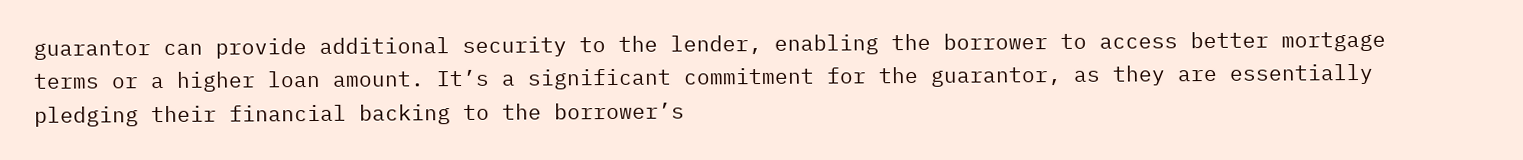guarantor can provide additional security to the lender, enabling the borrower to access better mortgage terms or a higher loan amount. It’s a significant commitment for the guarantor, as they are essentially pledging their financial backing to the borrower’s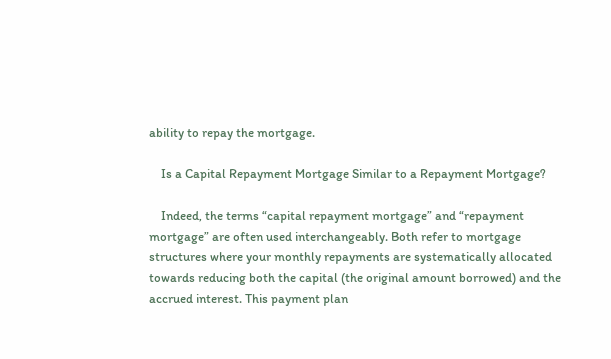ability to repay the mortgage.

    Is a Capital Repayment Mortgage Similar to a Repayment Mortgage?

    Indeed, the terms “capital repayment mortgage” and “repayment mortgage” are often used interchangeably. Both refer to mortgage structures where your monthly repayments are systematically allocated towards reducing both the capital (the original amount borrowed) and the accrued interest. This payment plan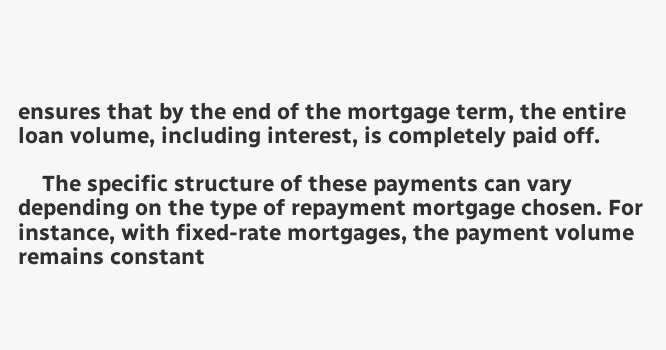ensures that by the end of the mortgage term, the entire loan volume, including interest, is completely paid off.

    The specific structure of these payments can vary depending on the type of repayment mortgage chosen. For instance, with fixed-rate mortgages, the payment volume remains constant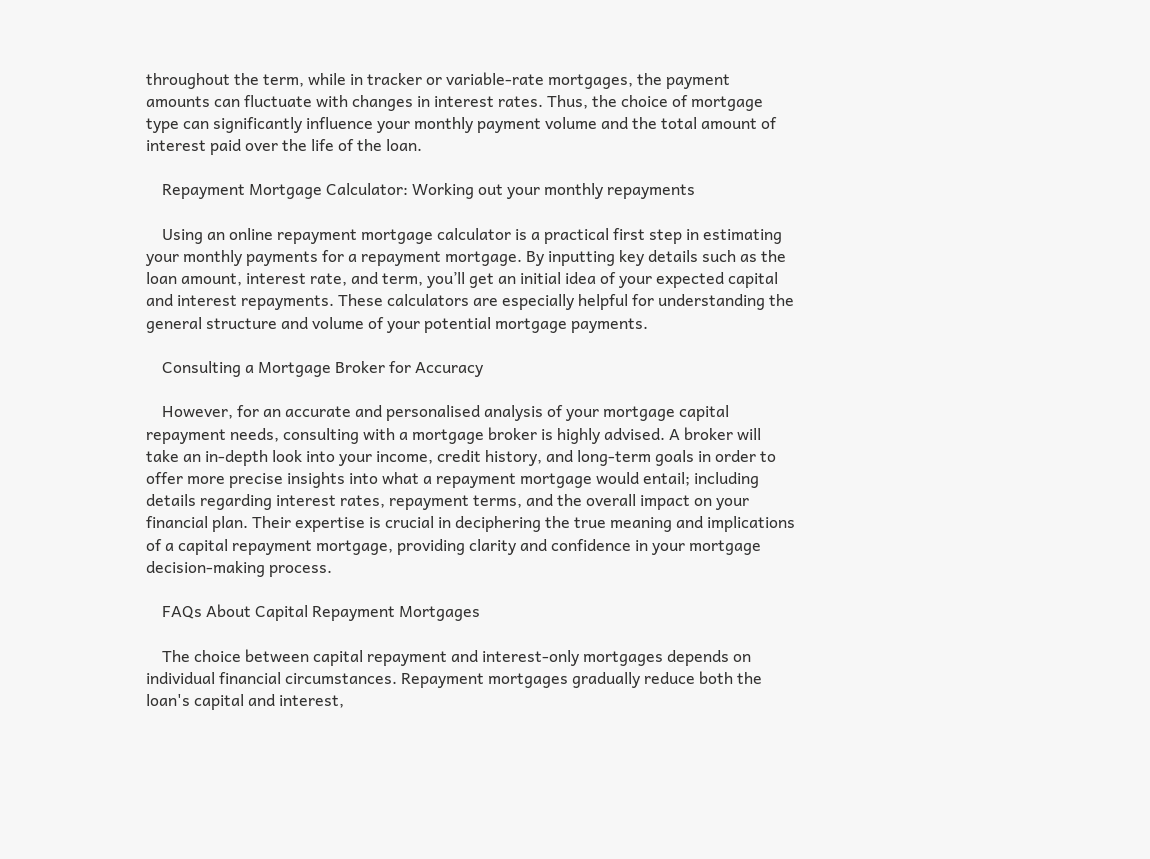throughout the term, while in tracker or variable-rate mortgages, the payment amounts can fluctuate with changes in interest rates. Thus, the choice of mortgage type can significantly influence your monthly payment volume and the total amount of interest paid over the life of the loan.

    Repayment Mortgage Calculator: Working out your monthly repayments

    Using an online repayment mortgage calculator is a practical first step in estimating your monthly payments for a repayment mortgage. By inputting key details such as the loan amount, interest rate, and term, you’ll get an initial idea of your expected capital and interest repayments. These calculators are especially helpful for understanding the general structure and volume of your potential mortgage payments.

    Consulting a Mortgage Broker for Accuracy

    However, for an accurate and personalised analysis of your mortgage capital repayment needs, consulting with a mortgage broker is highly advised. A broker will take an in-depth look into your income, credit history, and long-term goals in order to offer more precise insights into what a repayment mortgage would entail; including details regarding interest rates, repayment terms, and the overall impact on your financial plan. Their expertise is crucial in deciphering the true meaning and implications of a capital repayment mortgage, providing clarity and confidence in your mortgage decision-making process.

    FAQs About Capital Repayment Mortgages

    The choice between capital repayment and interest-only mortgages depends on individual financial circumstances. Repayment mortgages gradually reduce both the loan's capital and interest,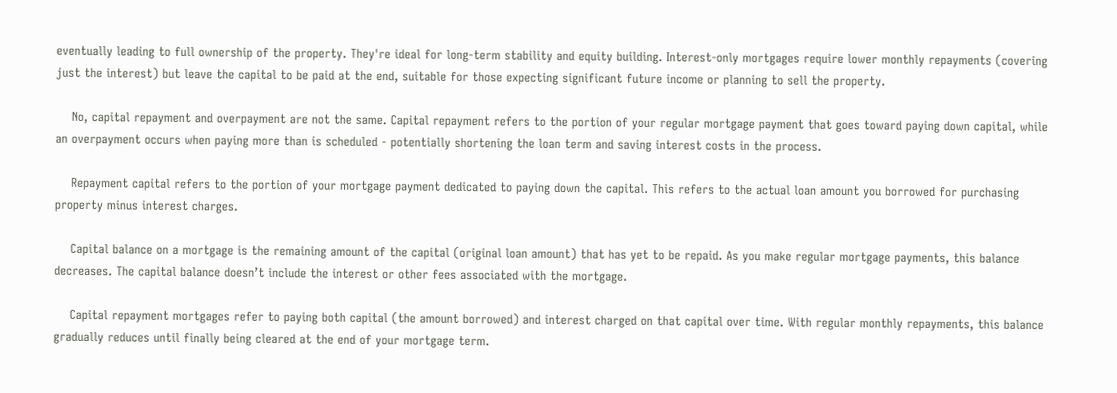eventually leading to full ownership of the property. They're ideal for long-term stability and equity building. Interest-only mortgages require lower monthly repayments (covering just the interest) but leave the capital to be paid at the end, suitable for those expecting significant future income or planning to sell the property.

    No, capital repayment and overpayment are not the same. Capital repayment refers to the portion of your regular mortgage payment that goes toward paying down capital, while an overpayment occurs when paying more than is scheduled - potentially shortening the loan term and saving interest costs in the process.

    Repayment capital refers to the portion of your mortgage payment dedicated to paying down the capital. This refers to the actual loan amount you borrowed for purchasing property minus interest charges.

    Capital balance on a mortgage is the remaining amount of the capital (original loan amount) that has yet to be repaid. As you make regular mortgage payments, this balance decreases. The capital balance doesn’t include the interest or other fees associated with the mortgage.

    Capital repayment mortgages refer to paying both capital (the amount borrowed) and interest charged on that capital over time. With regular monthly repayments, this balance gradually reduces until finally being cleared at the end of your mortgage term.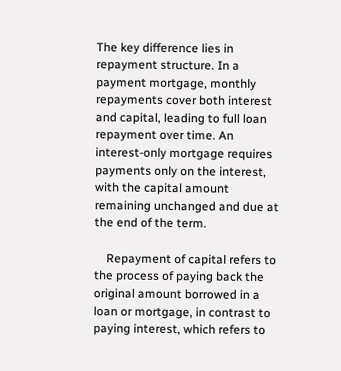The key difference lies in repayment structure. In a payment mortgage, monthly repayments cover both interest and capital, leading to full loan repayment over time. An interest-only mortgage requires payments only on the interest, with the capital amount remaining unchanged and due at the end of the term.

    Repayment of capital refers to the process of paying back the original amount borrowed in a loan or mortgage, in contrast to paying interest, which refers to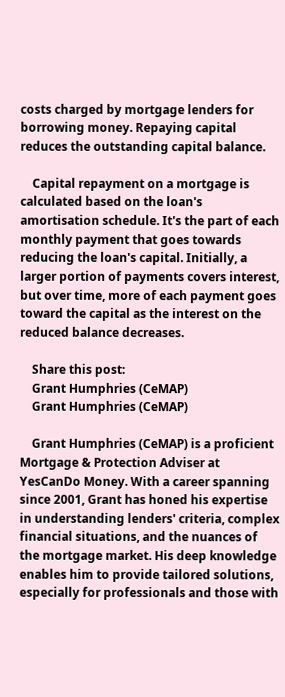costs charged by mortgage lenders for borrowing money. Repaying capital reduces the outstanding capital balance.

    Capital repayment on a mortgage is calculated based on the loan's amortisation schedule. It's the part of each monthly payment that goes towards reducing the loan's capital. Initially, a larger portion of payments covers interest, but over time, more of each payment goes toward the capital as the interest on the reduced balance decreases.

    Share this post:
    Grant Humphries (CeMAP)
    Grant Humphries (CeMAP)

    Grant Humphries (CeMAP) is a proficient Mortgage & Protection Adviser at YesCanDo Money. With a career spanning since 2001, Grant has honed his expertise in understanding lenders' criteria, complex financial situations, and the nuances of the mortgage market. His deep knowledge enables him to provide tailored solutions, especially for professionals and those with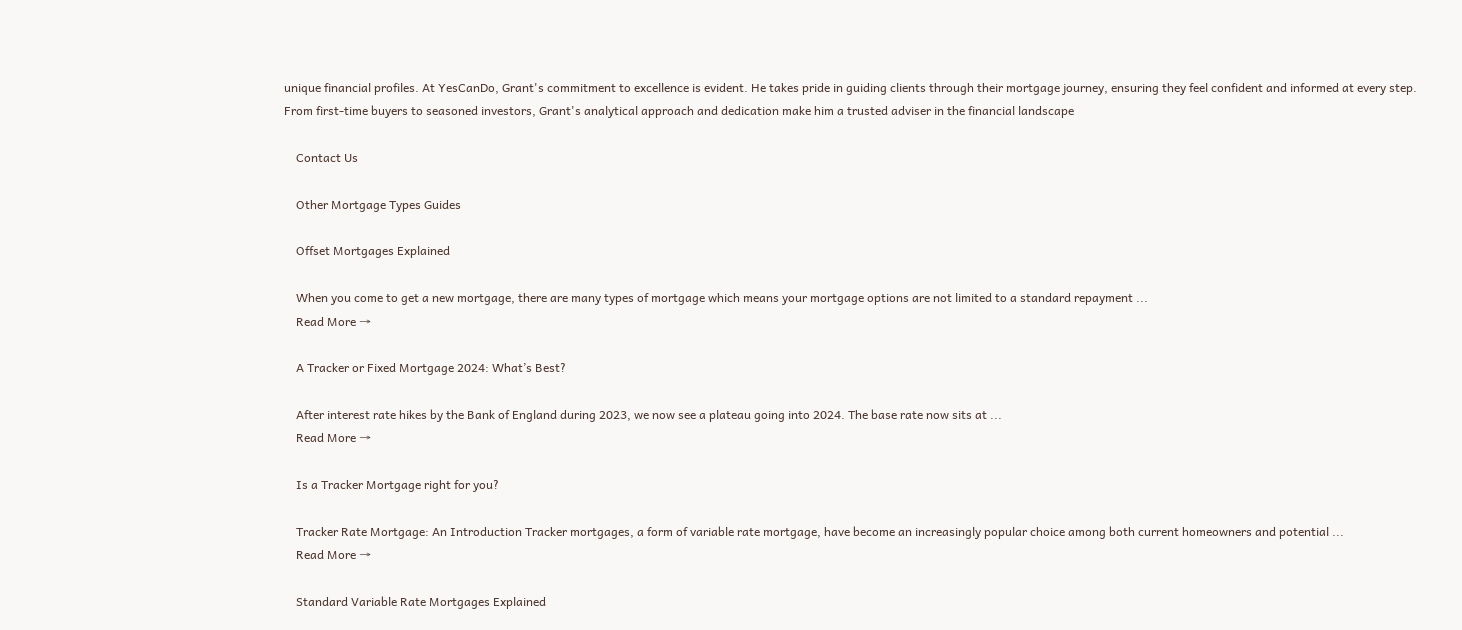unique financial profiles. At YesCanDo, Grant's commitment to excellence is evident. He takes pride in guiding clients through their mortgage journey, ensuring they feel confident and informed at every step. From first-time buyers to seasoned investors, Grant's analytical approach and dedication make him a trusted adviser in the financial landscape

    Contact Us

    Other Mortgage Types Guides

    Offset Mortgages Explained

    When you come to get a new mortgage, there are many types of mortgage which means your mortgage options are not limited to a standard repayment ...
    Read More →

    A Tracker or Fixed Mortgage 2024: What’s Best?

    After interest rate hikes by the Bank of England during 2023, we now see a plateau going into 2024. The base rate now sits at ...
    Read More →

    Is a Tracker Mortgage right for you?

    Tracker Rate Mortgage: An Introduction Tracker mortgages, a form of variable rate mortgage, have become an increasingly popular choice among both current homeowners and potential ...
    Read More →

    Standard Variable Rate Mortgages Explained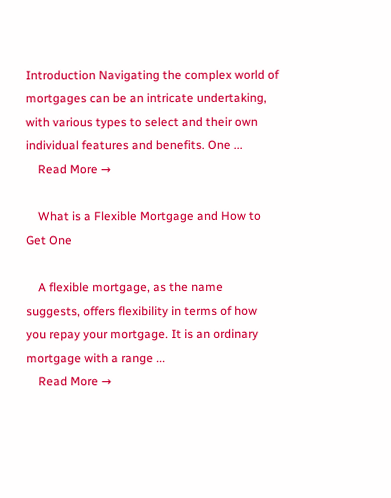Introduction Navigating the complex world of mortgages can be an intricate undertaking, with various types to select and their own individual features and benefits. One ...
    Read More →

    What is a Flexible Mortgage and How to Get One

    A flexible mortgage, as the name suggests, offers flexibility in terms of how you repay your mortgage. It is an ordinary mortgage with a range ...
    Read More →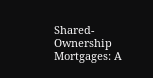Shared-Ownership Mortgages: A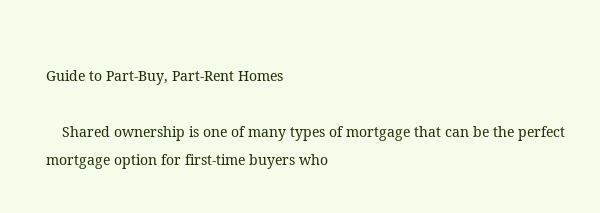Guide to Part-Buy, Part-Rent Homes

    Shared ownership is one of many types of mortgage that can be the perfect mortgage option for first-time buyers who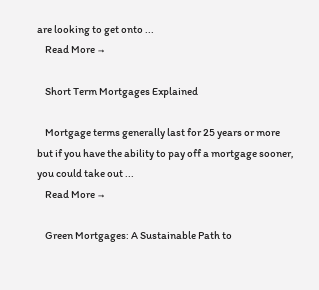are looking to get onto ...
    Read More →

    Short Term Mortgages Explained

    Mortgage terms generally last for 25 years or more but if you have the ability to pay off a mortgage sooner, you could take out ...
    Read More →

    Green Mortgages: A Sustainable Path to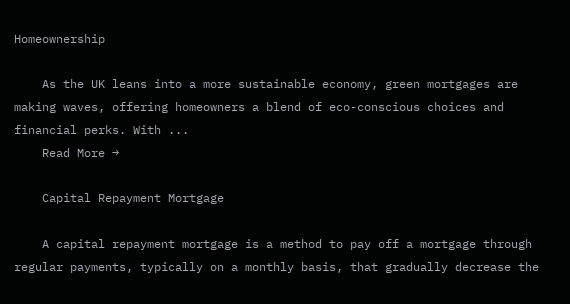Homeownership

    As the UK leans into a more sustainable economy, green mortgages are making waves, offering homeowners a blend of eco-conscious choices and financial perks. With ...
    Read More →

    Capital Repayment Mortgage

    A capital repayment mortgage is a method to pay off a mortgage through regular payments, typically on a monthly basis, that gradually decrease the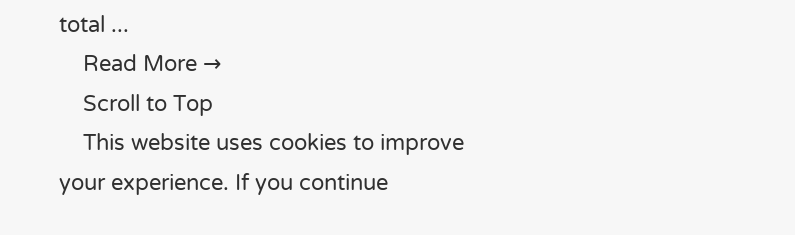total ...
    Read More →
    Scroll to Top
    This website uses cookies to improve your experience. If you continue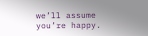we’ll assume you’re happy.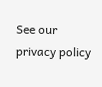See our privacy policy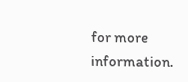for more information.